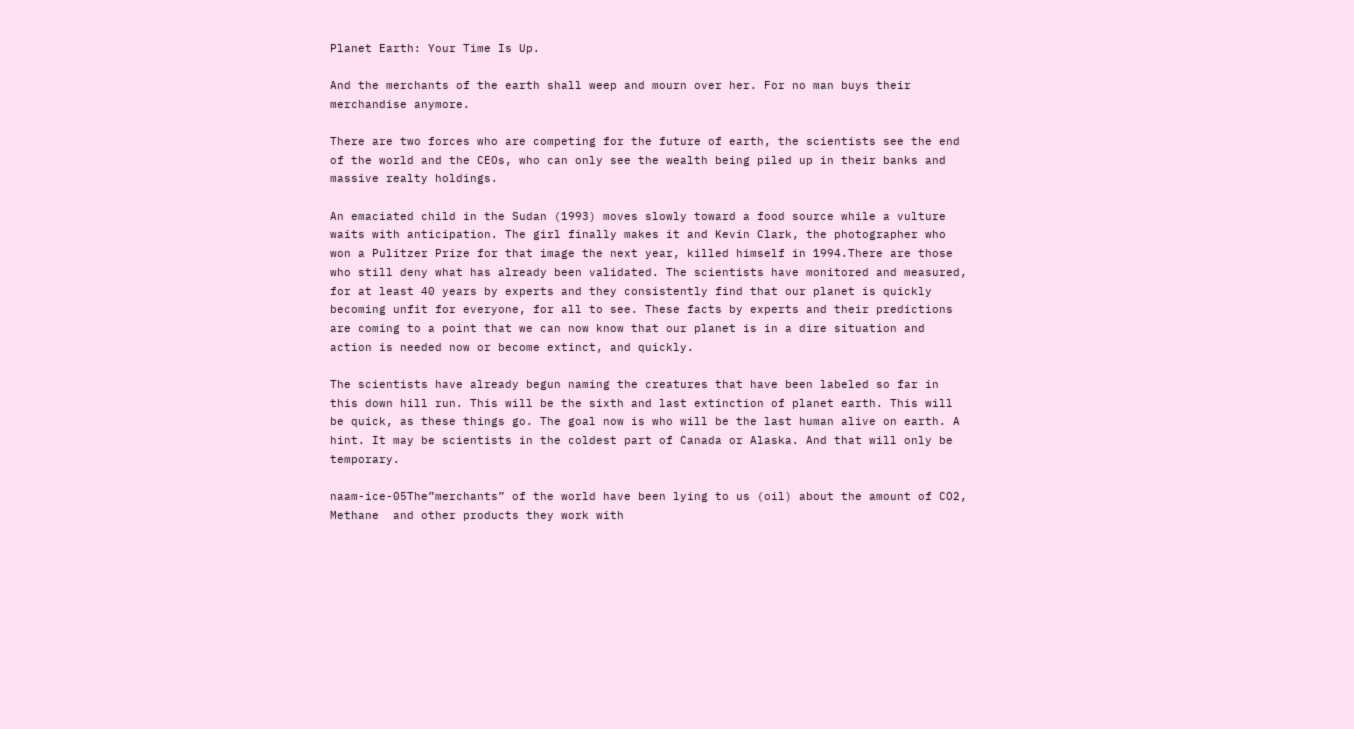Planet Earth: Your Time Is Up.

And the merchants of the earth shall weep and mourn over her. For no man buys their merchandise anymore.

There are two forces who are competing for the future of earth, the scientists see the end of the world and the CEOs, who can only see the wealth being piled up in their banks and massive realty holdings.

An emaciated child in the Sudan (1993) moves slowly toward a food source while a vulture waits with anticipation. The girl finally makes it and Kevin Clark, the photographer who won a Pulitzer Prize for that image the next year, killed himself in 1994.There are those who still deny what has already been validated. The scientists have monitored and measured, for at least 40 years by experts and they consistently find that our planet is quickly becoming unfit for everyone, for all to see. These facts by experts and their predictions are coming to a point that we can now know that our planet is in a dire situation and action is needed now or become extinct, and quickly.

The scientists have already begun naming the creatures that have been labeled so far in this down hill run. This will be the sixth and last extinction of planet earth. This will be quick, as these things go. The goal now is who will be the last human alive on earth. A hint. It may be scientists in the coldest part of Canada or Alaska. And that will only be temporary.

naam-ice-05The”merchants” of the world have been lying to us (oil) about the amount of CO2, Methane  and other products they work with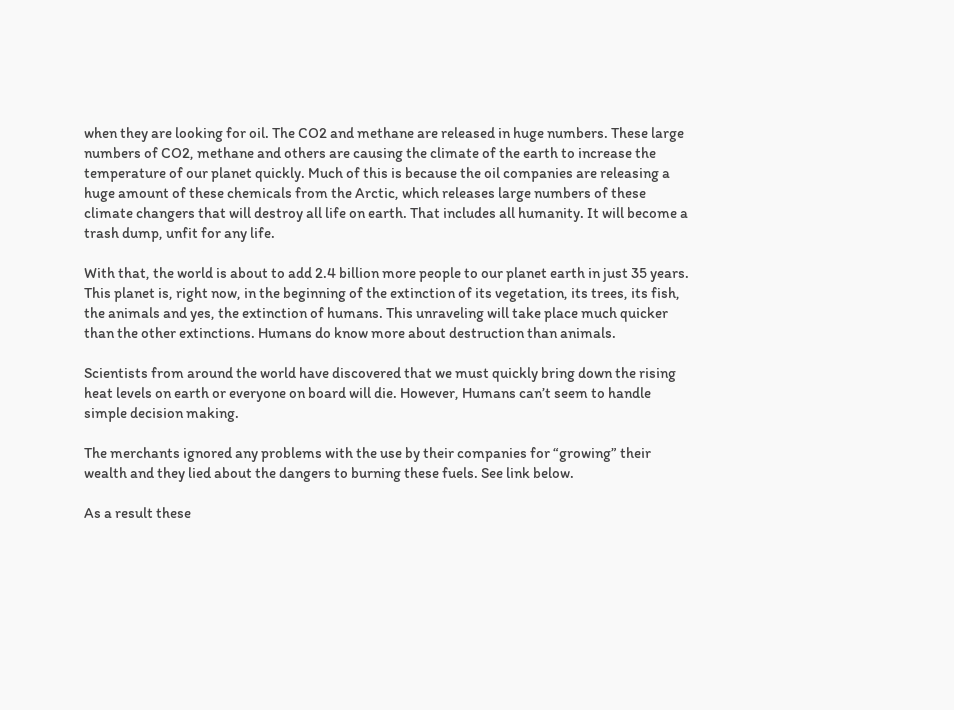when they are looking for oil. The CO2 and methane are released in huge numbers. These large numbers of CO2, methane and others are causing the climate of the earth to increase the temperature of our planet quickly. Much of this is because the oil companies are releasing a huge amount of these chemicals from the Arctic, which releases large numbers of these climate changers that will destroy all life on earth. That includes all humanity. It will become a trash dump, unfit for any life.

With that, the world is about to add 2.4 billion more people to our planet earth in just 35 years. This planet is, right now, in the beginning of the extinction of its vegetation, its trees, its fish, the animals and yes, the extinction of humans. This unraveling will take place much quicker than the other extinctions. Humans do know more about destruction than animals.

Scientists from around the world have discovered that we must quickly bring down the rising heat levels on earth or everyone on board will die. However, Humans can’t seem to handle simple decision making.

The merchants ignored any problems with the use by their companies for “growing” their wealth and they lied about the dangers to burning these fuels. See link below.

As a result these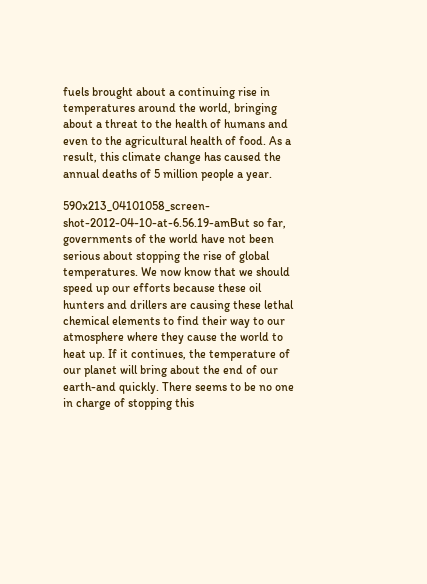fuels brought about a continuing rise in temperatures around the world, bringing about a threat to the health of humans and even to the agricultural health of food. As a result, this climate change has caused the annual deaths of 5 million people a year.

590x213_04101058_screen-shot-2012-04-10-at-6.56.19-amBut so far, governments of the world have not been serious about stopping the rise of global temperatures. We now know that we should speed up our efforts because these oil hunters and drillers are causing these lethal chemical elements to find their way to our atmosphere where they cause the world to heat up. If it continues, the temperature of our planet will bring about the end of our earth-and quickly. There seems to be no one in charge of stopping this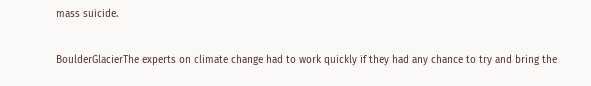mass suicide.

BoulderGlacierThe experts on climate change had to work quickly if they had any chance to try and bring the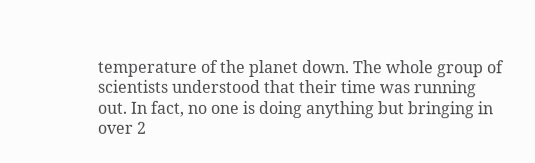temperature of the planet down. The whole group of scientists understood that their time was running out. In fact, no one is doing anything but bringing in over 2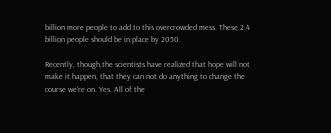billion more people to add to this overcrowded mess. These 2.4 billion people should be in place by 2050.

Recently, though,the scientists have realized that hope will not make it happen, that they can not do anything to change the course we’re on. Yes. All of the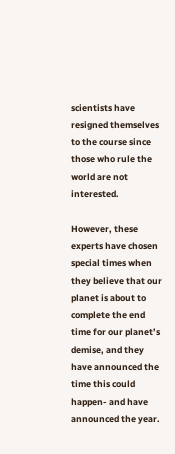scientists have resigned themselves to the course since those who rule the world are not interested.

However, these experts have chosen special times when they believe that our planet is about to complete the end time for our planet’s demise, and they have announced the time this could happen- and have announced the year.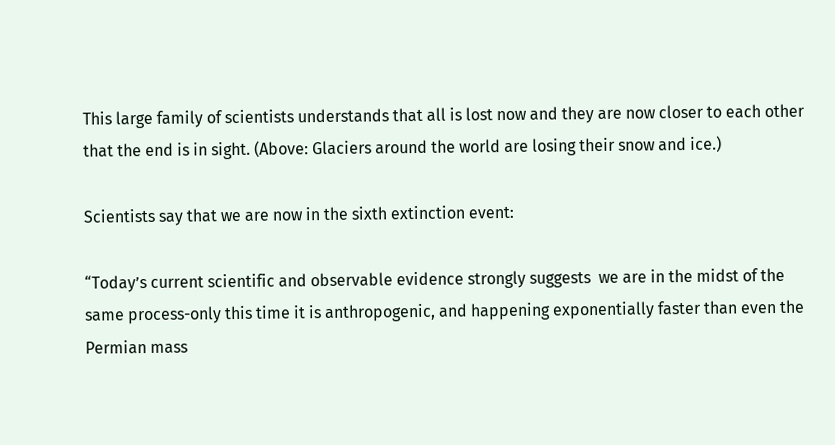This large family of scientists understands that all is lost now and they are now closer to each other that the end is in sight. (Above: Glaciers around the world are losing their snow and ice.)

Scientists say that we are now in the sixth extinction event:

“Today’s current scientific and observable evidence strongly suggests  we are in the midst of the same process-only this time it is anthropogenic, and happening exponentially faster than even the Permian mass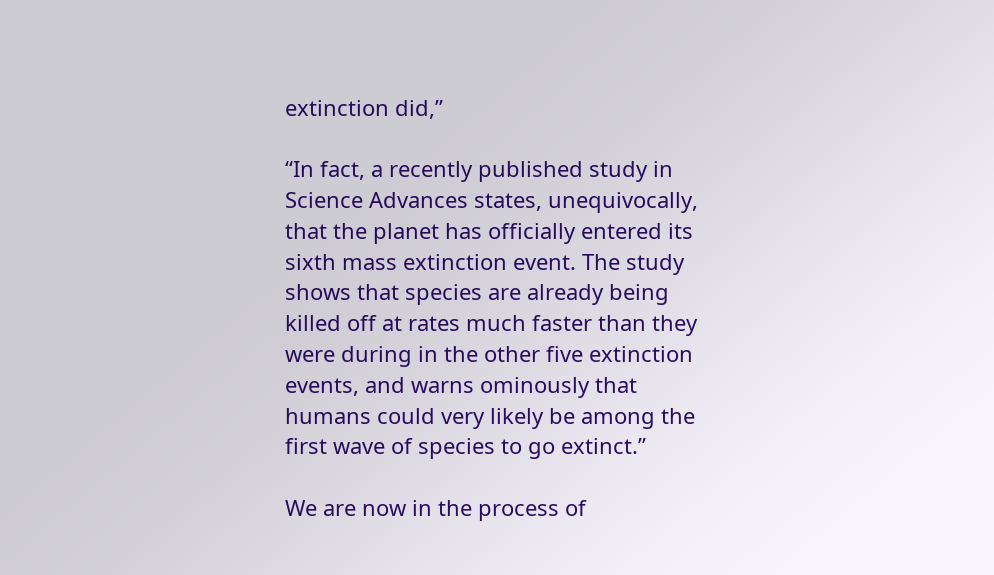extinction did,”

“In fact, a recently published study in Science Advances states, unequivocally, that the planet has officially entered its sixth mass extinction event. The study shows that species are already being killed off at rates much faster than they were during in the other five extinction events, and warns ominously that humans could very likely be among the first wave of species to go extinct.”

We are now in the process of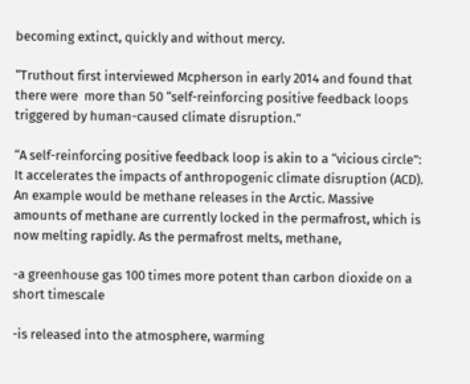becoming extinct, quickly and without mercy.

“Truthout first interviewed Mcpherson in early 2014 and found that there were  more than 50 “self-reinforcing positive feedback loops triggered by human-caused climate disruption.”

“A self-reinforcing positive feedback loop is akin to a “vicious circle”: It accelerates the impacts of anthropogenic climate disruption (ACD). An example would be methane releases in the Arctic. Massive amounts of methane are currently locked in the permafrost, which is now melting rapidly. As the permafrost melts, methane,

-a greenhouse gas 100 times more potent than carbon dioxide on a short timescale

-is released into the atmosphere, warming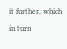it further, which in turn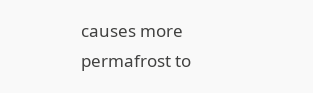causes more permafrost to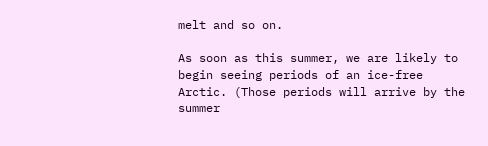melt and so on.

As soon as this summer, we are likely to begin seeing periods of an ice-free Arctic. (Those periods will arrive by the summer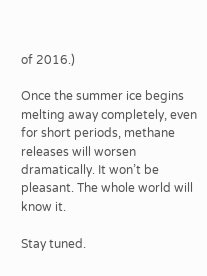of 2016.)

Once the summer ice begins melting away completely, even for short periods, methane releases will worsen dramatically. It won’t be pleasant. The whole world will know it.

Stay tuned.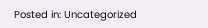Posted in: Uncategorized